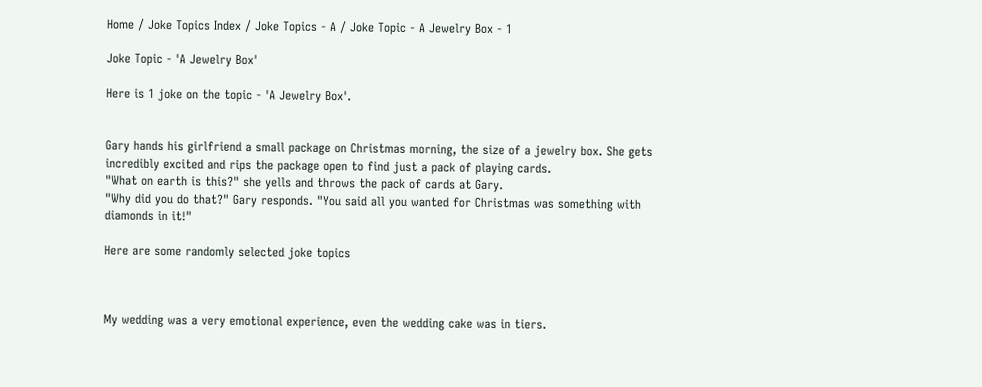Home / Joke Topics Index / Joke Topics - A / Joke Topic - A Jewelry Box - 1

Joke Topic - 'A Jewelry Box'

Here is 1 joke on the topic - 'A Jewelry Box'.


Gary hands his girlfriend a small package on Christmas morning, the size of a jewelry box. She gets incredibly excited and rips the package open to find just a pack of playing cards.
"What on earth is this?" she yells and throws the pack of cards at Gary.
"Why did you do that?" Gary responds. "You said all you wanted for Christmas was something with diamonds in it!"

Here are some randomly selected joke topics



My wedding was a very emotional experience, even the wedding cake was in tiers.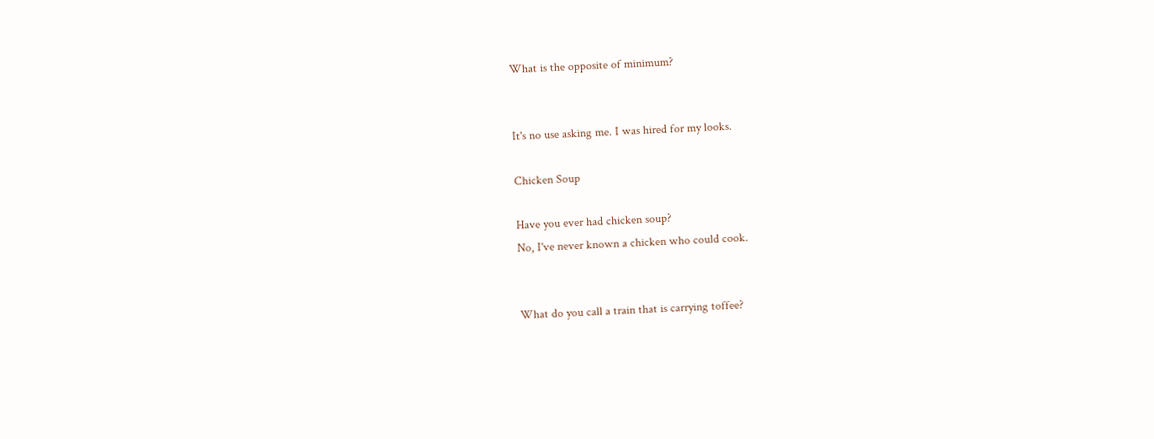What is the opposite of minimum?


It's no use asking me. I was hired for my looks.

Chicken Soup

Have you ever had chicken soup?
No, I've never known a chicken who could cook.


What do you call a train that is carrying toffee?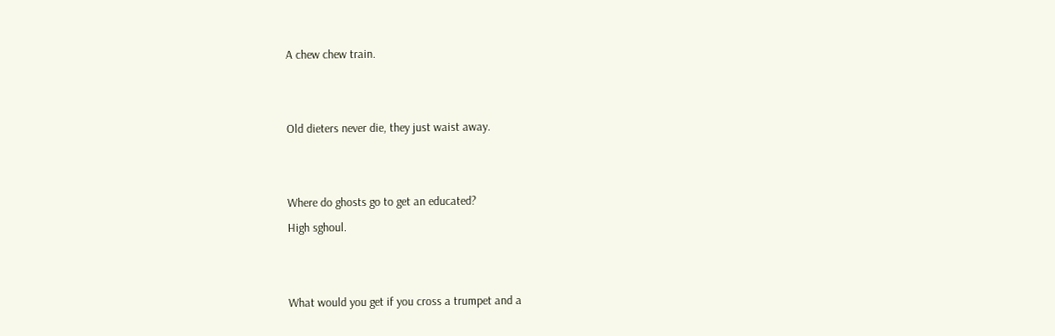A chew chew train.


Old dieters never die, they just waist away.


Where do ghosts go to get an educated?
High sghoul.


What would you get if you cross a trumpet and a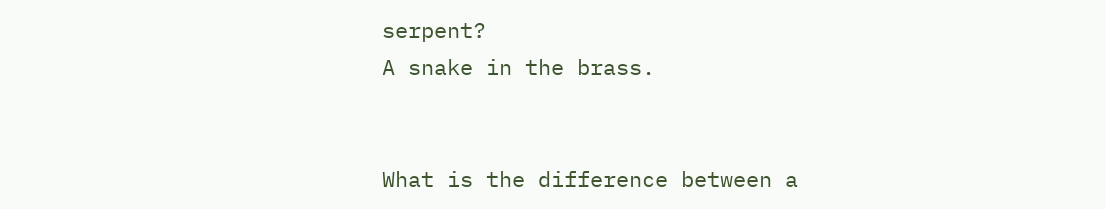serpent?
A snake in the brass.


What is the difference between a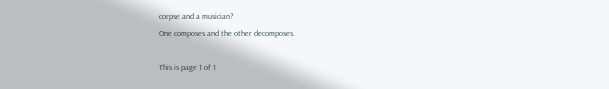corpse and a musician?
One composes and the other decomposes.

This is page 1 of 1